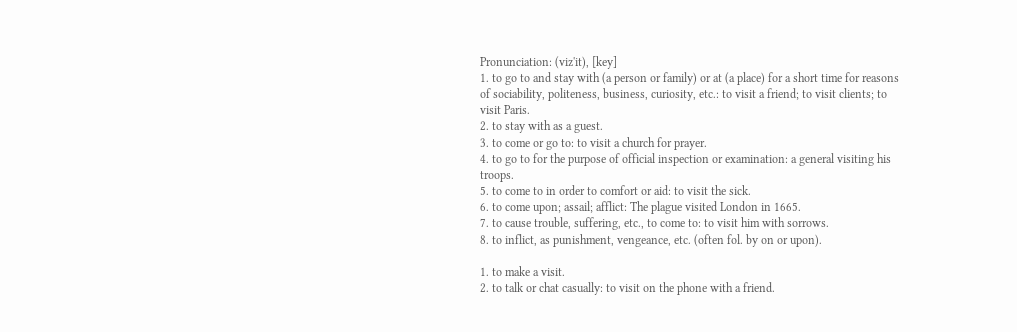Pronunciation: (viz'it), [key]
1. to go to and stay with (a person or family) or at (a place) for a short time for reasons of sociability, politeness, business, curiosity, etc.: to visit a friend; to visit clients; to visit Paris.
2. to stay with as a guest.
3. to come or go to: to visit a church for prayer.
4. to go to for the purpose of official inspection or examination: a general visiting his troops.
5. to come to in order to comfort or aid: to visit the sick.
6. to come upon; assail; afflict: The plague visited London in 1665.
7. to cause trouble, suffering, etc., to come to: to visit him with sorrows.
8. to inflict, as punishment, vengeance, etc. (often fol. by on or upon).

1. to make a visit.
2. to talk or chat casually: to visit on the phone with a friend.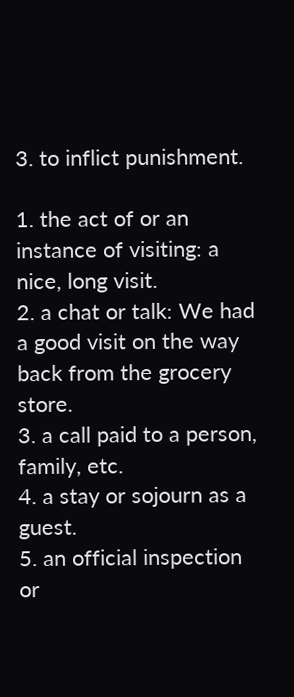3. to inflict punishment.

1. the act of or an instance of visiting: a nice, long visit.
2. a chat or talk: We had a good visit on the way back from the grocery store.
3. a call paid to a person, family, etc.
4. a stay or sojourn as a guest.
5. an official inspection or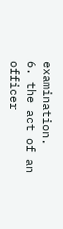examination.
6. the act of an officer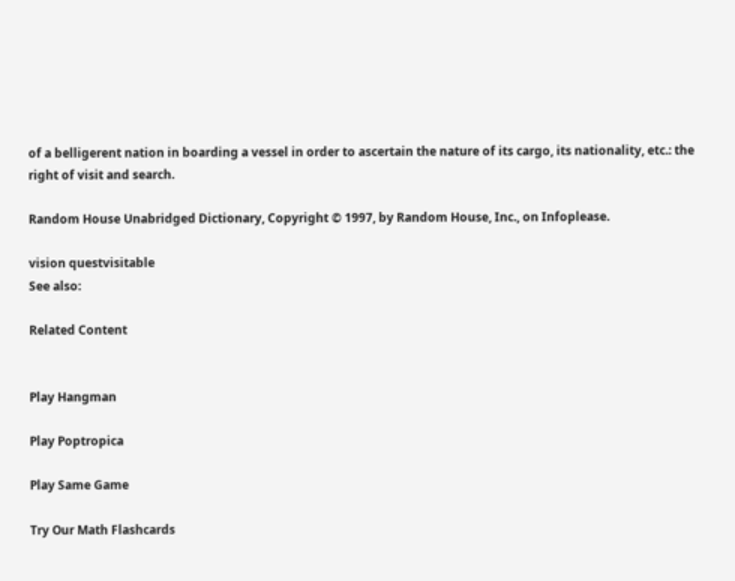of a belligerent nation in boarding a vessel in order to ascertain the nature of its cargo, its nationality, etc.: the right of visit and search.

Random House Unabridged Dictionary, Copyright © 1997, by Random House, Inc., on Infoplease.

vision questvisitable
See also:

Related Content


Play Hangman

Play Poptropica

Play Same Game

Try Our Math Flashcards